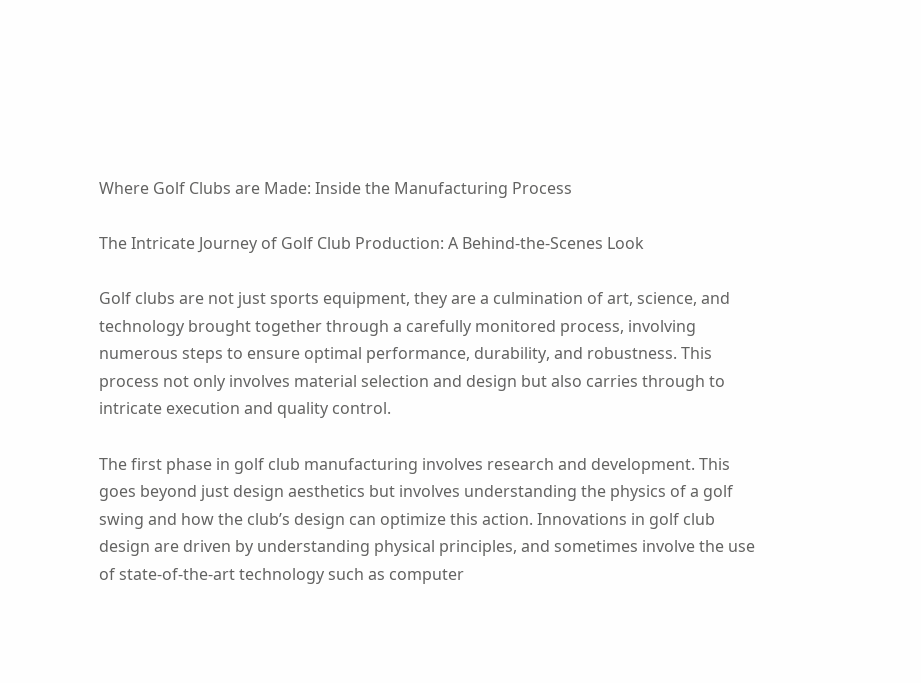Where Golf Clubs are Made: Inside the Manufacturing Process

The Intricate Journey of Golf Club Production: A Behind-the-Scenes Look

Golf clubs are not just sports equipment, they are a culmination of art, science, and technology brought together through a carefully monitored process, involving numerous steps to ensure optimal performance, durability, and robustness. This process not only involves material selection and design but also carries through to intricate execution and quality control.

The first phase in golf club manufacturing involves research and development. This goes beyond just design aesthetics but involves understanding the physics of a golf swing and how the club’s design can optimize this action. Innovations in golf club design are driven by understanding physical principles, and sometimes involve the use of state-of-the-art technology such as computer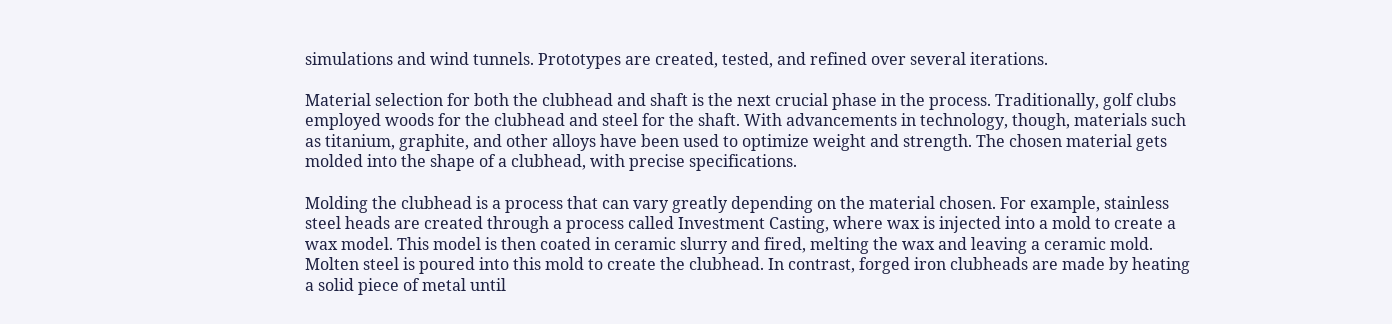simulations and wind tunnels. Prototypes are created, tested, and refined over several iterations.

Material selection for both the clubhead and shaft is the next crucial phase in the process. Traditionally, golf clubs employed woods for the clubhead and steel for the shaft. With advancements in technology, though, materials such as titanium, graphite, and other alloys have been used to optimize weight and strength. The chosen material gets molded into the shape of a clubhead, with precise specifications.

Molding the clubhead is a process that can vary greatly depending on the material chosen. For example, stainless steel heads are created through a process called Investment Casting, where wax is injected into a mold to create a wax model. This model is then coated in ceramic slurry and fired, melting the wax and leaving a ceramic mold. Molten steel is poured into this mold to create the clubhead. In contrast, forged iron clubheads are made by heating a solid piece of metal until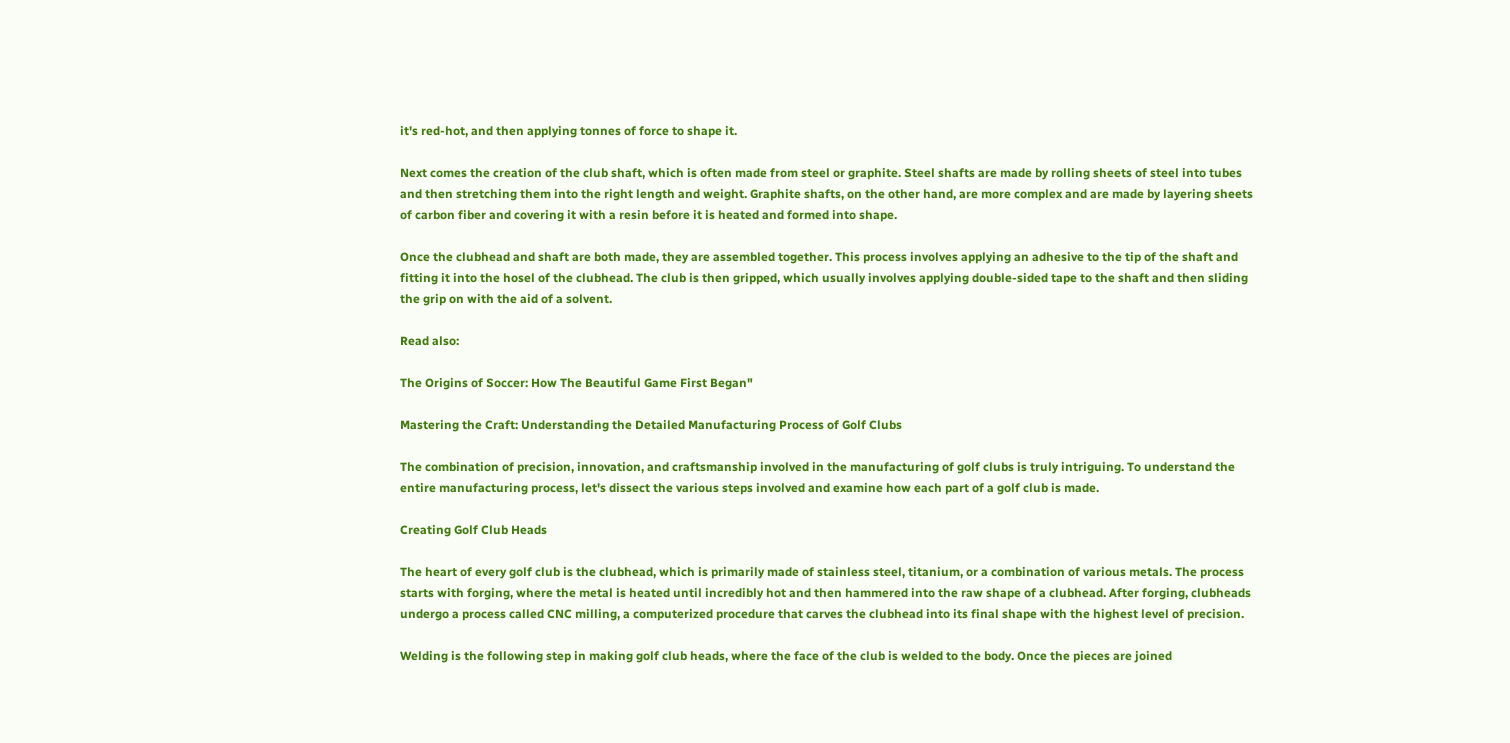it's red-hot, and then applying tonnes of force to shape it.

Next comes the creation of the club shaft, which is often made from steel or graphite. Steel shafts are made by rolling sheets of steel into tubes and then stretching them into the right length and weight. Graphite shafts, on the other hand, are more complex and are made by layering sheets of carbon fiber and covering it with a resin before it is heated and formed into shape.

Once the clubhead and shaft are both made, they are assembled together. This process involves applying an adhesive to the tip of the shaft and fitting it into the hosel of the clubhead. The club is then gripped, which usually involves applying double-sided tape to the shaft and then sliding the grip on with the aid of a solvent.

Read also:

The Origins of Soccer: How The Beautiful Game First Began"

Mastering the Craft: Understanding the Detailed Manufacturing Process of Golf Clubs

The combination of precision, innovation, and craftsmanship involved in the manufacturing of golf clubs is truly intriguing. To understand the entire manufacturing process, let's dissect the various steps involved and examine how each part of a golf club is made.

Creating Golf Club Heads

The heart of every golf club is the clubhead, which is primarily made of stainless steel, titanium, or a combination of various metals. The process starts with forging, where the metal is heated until incredibly hot and then hammered into the raw shape of a clubhead. After forging, clubheads undergo a process called CNC milling, a computerized procedure that carves the clubhead into its final shape with the highest level of precision.

Welding is the following step in making golf club heads, where the face of the club is welded to the body. Once the pieces are joined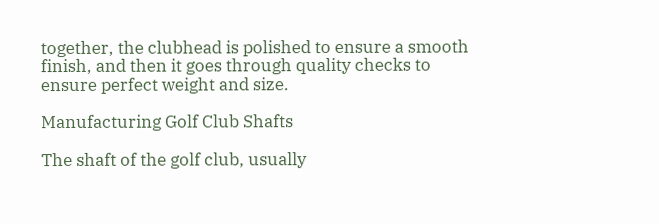together, the clubhead is polished to ensure a smooth finish, and then it goes through quality checks to ensure perfect weight and size.

Manufacturing Golf Club Shafts

The shaft of the golf club, usually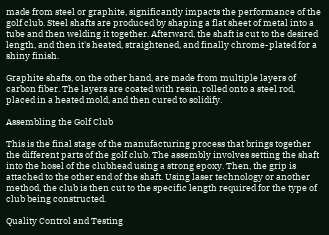made from steel or graphite, significantly impacts the performance of the golf club. Steel shafts are produced by shaping a flat sheet of metal into a tube and then welding it together. Afterward, the shaft is cut to the desired length, and then it's heated, straightened, and finally chrome-plated for a shiny finish.

Graphite shafts, on the other hand, are made from multiple layers of carbon fiber. The layers are coated with resin, rolled onto a steel rod, placed in a heated mold, and then cured to solidify.

Assembling the Golf Club

This is the final stage of the manufacturing process that brings together the different parts of the golf club. The assembly involves setting the shaft into the hosel of the clubhead using a strong epoxy. Then, the grip is attached to the other end of the shaft. Using laser technology or another method, the club is then cut to the specific length required for the type of club being constructed.

Quality Control and Testing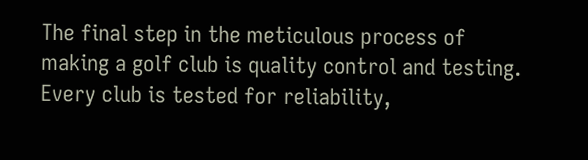The final step in the meticulous process of making a golf club is quality control and testing. Every club is tested for reliability,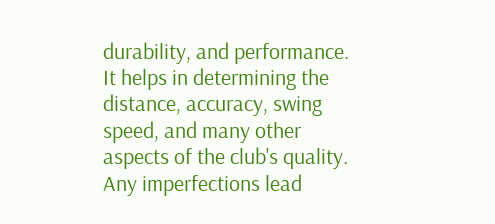durability, and performance. It helps in determining the distance, accuracy, swing speed, and many other aspects of the club's quality. Any imperfections lead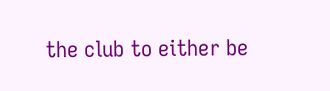the club to either be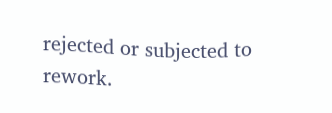rejected or subjected to rework.